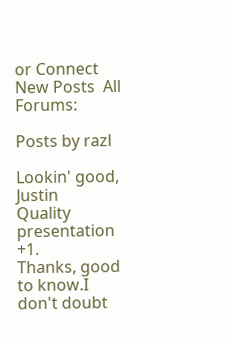or Connect
New Posts  All Forums:

Posts by razl

Lookin' good, Justin
Quality presentation +1.
Thanks, good to know.I don't doubt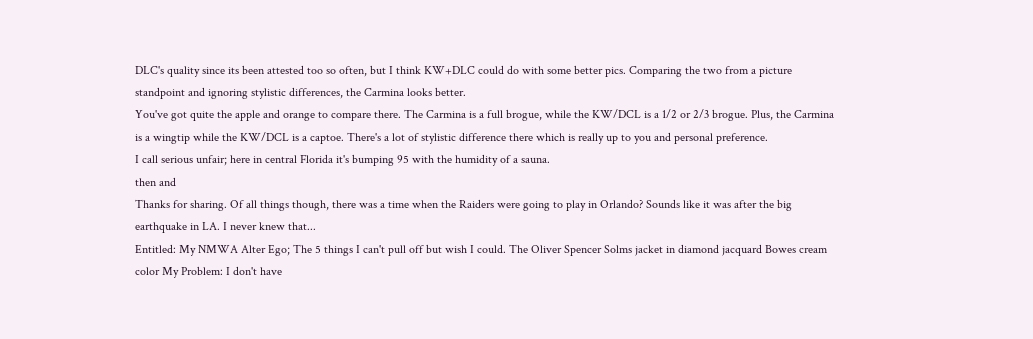DLC's quality since its been attested too so often, but I think KW+DLC could do with some better pics. Comparing the two from a picture standpoint and ignoring stylistic differences, the Carmina looks better.
You've got quite the apple and orange to compare there. The Carmina is a full brogue, while the KW/DCL is a 1/2 or 2/3 brogue. Plus, the Carmina is a wingtip while the KW/DCL is a captoe. There's a lot of stylistic difference there which is really up to you and personal preference.
I call serious unfair; here in central Florida it's bumping 95 with the humidity of a sauna.
then and
Thanks for sharing. Of all things though, there was a time when the Raiders were going to play in Orlando? Sounds like it was after the big earthquake in LA. I never knew that...
Entitled: My NMWA Alter Ego; The 5 things I can't pull off but wish I could. The Oliver Spencer Solms jacket in diamond jacquard Bowes cream color My Problem: I don't have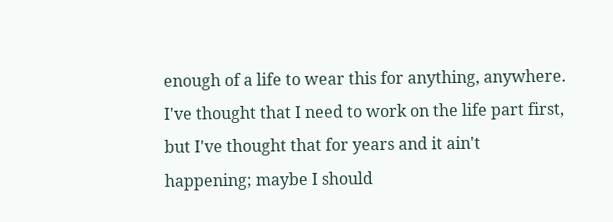enough of a life to wear this for anything, anywhere. I've thought that I need to work on the life part first, but I've thought that for years and it ain't happening; maybe I should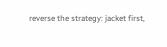reverse the strategy: jacket first,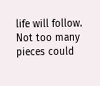life will follow. Not too many pieces could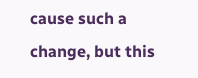cause such a change, but this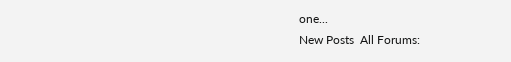one...
New Posts  All Forums: